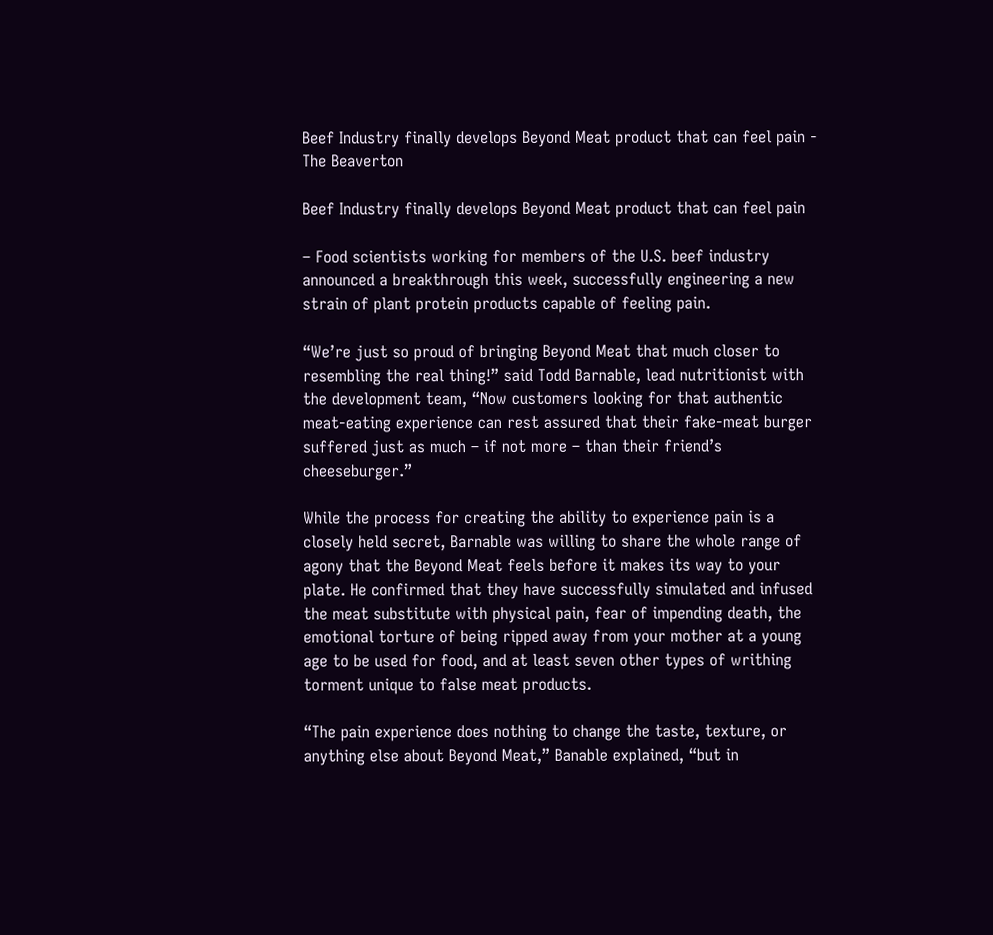Beef Industry finally develops Beyond Meat product that can feel pain - The Beaverton

Beef Industry finally develops Beyond Meat product that can feel pain

– Food scientists working for members of the U.S. beef industry announced a breakthrough this week, successfully engineering a new strain of plant protein products capable of feeling pain.

“We’re just so proud of bringing Beyond Meat that much closer to resembling the real thing!” said Todd Barnable, lead nutritionist with the development team, “Now customers looking for that authentic meat-eating experience can rest assured that their fake-meat burger suffered just as much – if not more – than their friend’s cheeseburger.”

While the process for creating the ability to experience pain is a closely held secret, Barnable was willing to share the whole range of agony that the Beyond Meat feels before it makes its way to your plate. He confirmed that they have successfully simulated and infused the meat substitute with physical pain, fear of impending death, the emotional torture of being ripped away from your mother at a young age to be used for food, and at least seven other types of writhing torment unique to false meat products.

“The pain experience does nothing to change the taste, texture, or anything else about Beyond Meat,” Banable explained, “but in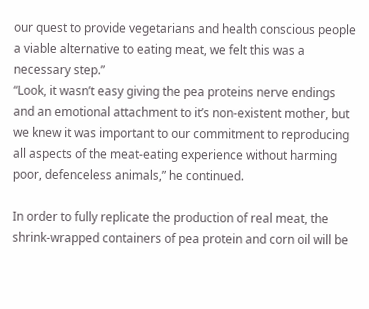our quest to provide vegetarians and health conscious people a viable alternative to eating meat, we felt this was a necessary step.”
“Look, it wasn’t easy giving the pea proteins nerve endings and an emotional attachment to it’s non-existent mother, but we knew it was important to our commitment to reproducing all aspects of the meat-eating experience without harming poor, defenceless animals,” he continued.

In order to fully replicate the production of real meat, the shrink-wrapped containers of pea protein and corn oil will be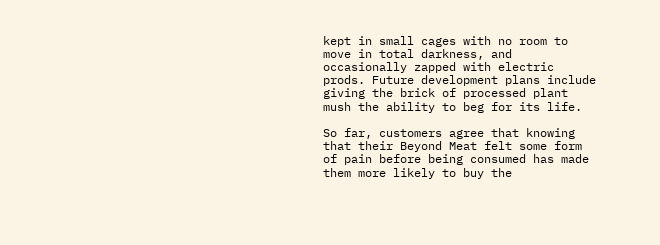kept in small cages with no room to move in total darkness, and occasionally zapped with electric prods. Future development plans include giving the brick of processed plant mush the ability to beg for its life.

So far, customers agree that knowing that their Beyond Meat felt some form of pain before being consumed has made them more likely to buy the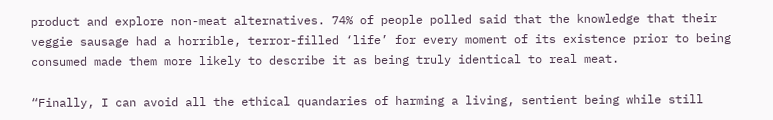product and explore non-meat alternatives. 74% of people polled said that the knowledge that their veggie sausage had a horrible, terror-filled ‘life’ for every moment of its existence prior to being consumed made them more likely to describe it as being truly identical to real meat.

“Finally, I can avoid all the ethical quandaries of harming a living, sentient being while still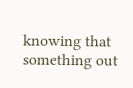knowing that something out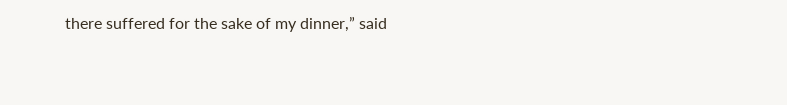there suffered for the sake of my dinner,” said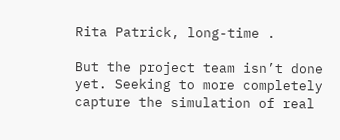Rita Patrick, long-time .

But the project team isn’t done yet. Seeking to more completely capture the simulation of real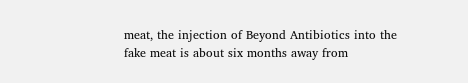meat, the injection of Beyond Antibiotics into the fake meat is about six months away from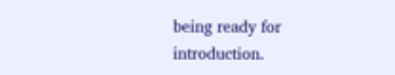being ready for introduction.